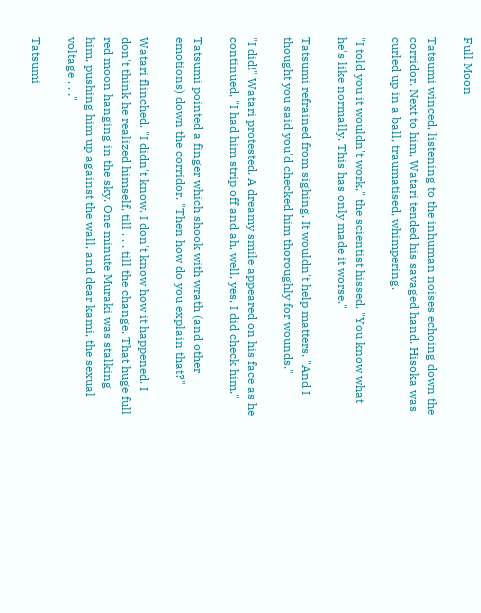Full Moon

Tatsumi winced, listening to the inhuman noises echoing down the corridor. Next to him, Watari tended his savaged hand. Hisoka was curled up in a ball, traumatised, whimpering.

"I told you it wouldn't work," the scientist hissed. "You know what he's like normally. This has only made it worse."

Tatsumi refrained from sighing. It wouldn't help matters. "And I thought you said you'd checked him thoroughly for wounds."

"I did!" Watari protested. A dreamy smile appeared on his face as he continued, "I had him strip off and ah, well, yes, I did check him."

Tatsumi pointed a finger which shook with wrath (and other emotions) down the corridor. "Then how do you explain that?"

Watari flinched. "I didn't know. I don't know how it happened. I don't think he realized himself, till . . . till the change. That huge full red moon hanging in the sky. One minute Muraki was stalking him, pushing him up against the wall, and dear kami, the sexual voltage . . ."

Tatsumi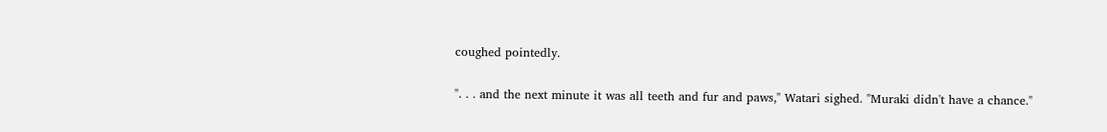coughed pointedly.

". . . and the next minute it was all teeth and fur and paws," Watari sighed. "Muraki didn't have a chance."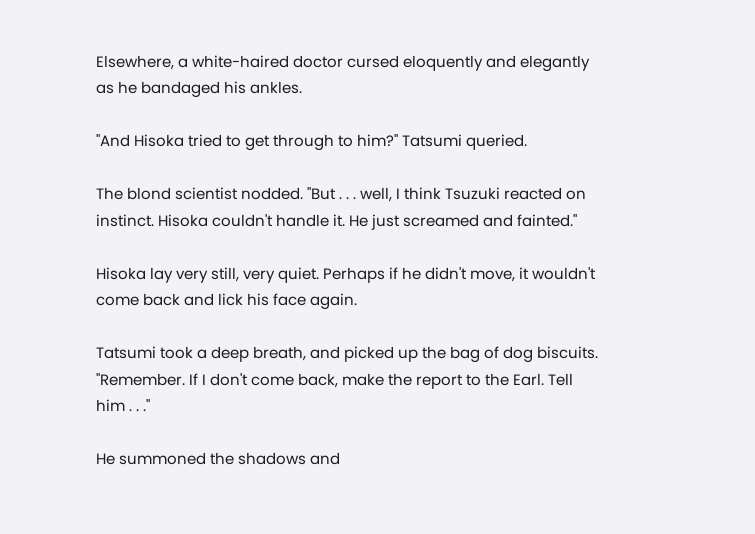Elsewhere, a white-haired doctor cursed eloquently and elegantly as he bandaged his ankles.

"And Hisoka tried to get through to him?" Tatsumi queried.

The blond scientist nodded. "But . . . well, I think Tsuzuki reacted on instinct. Hisoka couldn't handle it. He just screamed and fainted."

Hisoka lay very still, very quiet. Perhaps if he didn't move, it wouldn't come back and lick his face again.

Tatsumi took a deep breath, and picked up the bag of dog biscuits. "Remember. If I don't come back, make the report to the Earl. Tell him . . ."

He summoned the shadows and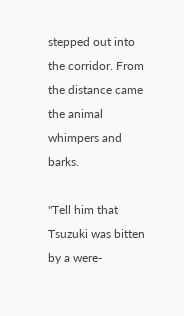stepped out into the corridor. From the distance came the animal whimpers and barks.

"Tell him that Tsuzuki was bitten by a were-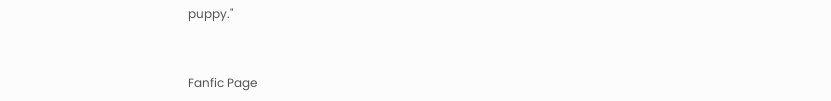puppy."


Fanfic Page